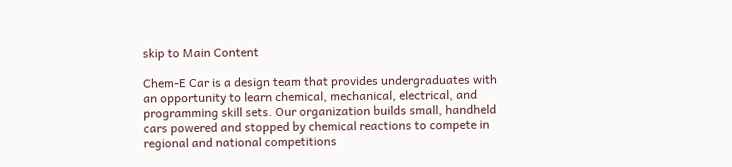skip to Main Content

Chem-E Car is a design team that provides undergraduates with an opportunity to learn chemical, mechanical, electrical, and programming skill sets. Our organization builds small, handheld cars powered and stopped by chemical reactions to compete in regional and national competitions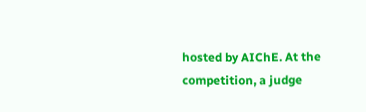hosted by AIChE. At the competition, a judge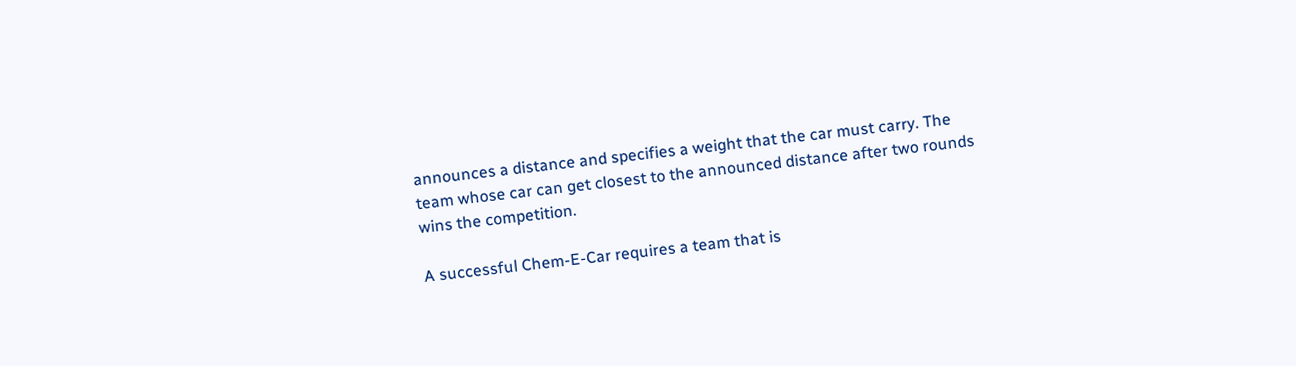announces a distance and specifies a weight that the car must carry. The team whose car can get closest to the announced distance after two rounds wins the competition.

A successful Chem-E-Car requires a team that is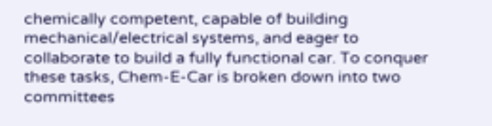chemically competent, capable of building mechanical/electrical systems, and eager to collaborate to build a fully functional car. To conquer these tasks, Chem-E-Car is broken down into two committees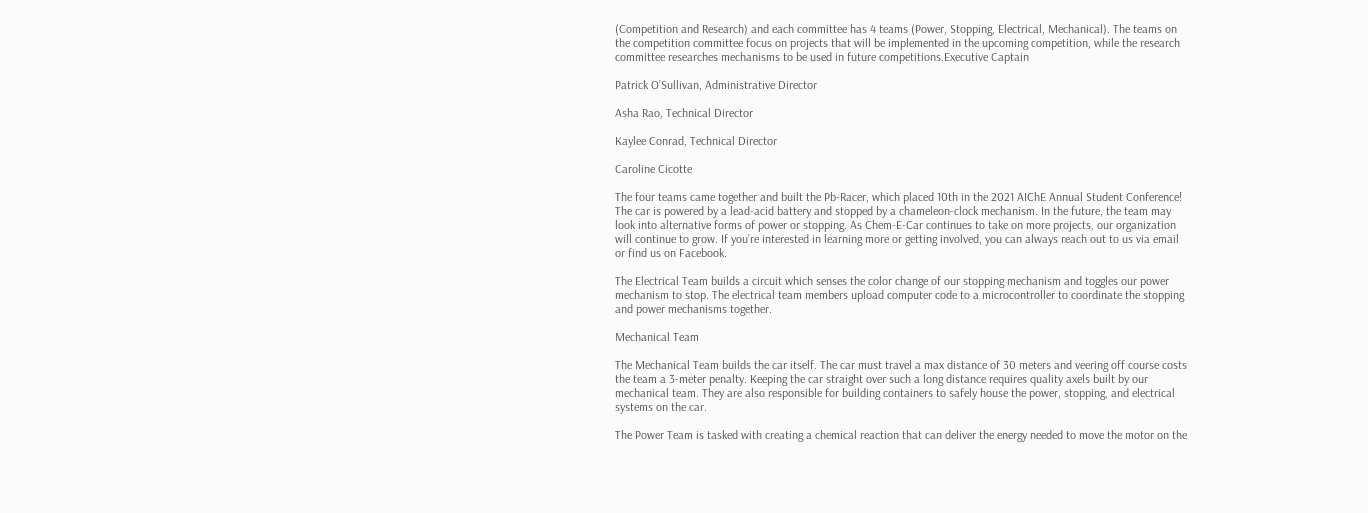(Competition and Research) and each committee has 4 teams (Power, Stopping, Electrical, Mechanical). The teams on the competition committee focus on projects that will be implemented in the upcoming competition, while the research committee researches mechanisms to be used in future competitions.Executive Captain

Patrick O’Sullivan, Administrative Director

Asha Rao, Technical Director

Kaylee Conrad, Technical Director

Caroline Cicotte

The four teams came together and built the Pb-Racer, which placed 10th in the 2021 AIChE Annual Student Conference! The car is powered by a lead-acid battery and stopped by a chameleon-clock mechanism. In the future, the team may look into alternative forms of power or stopping. As Chem-E-Car continues to take on more projects, our organization will continue to grow. If you’re interested in learning more or getting involved, you can always reach out to us via email or find us on Facebook.

The Electrical Team builds a circuit which senses the color change of our stopping mechanism and toggles our power mechanism to stop. The electrical team members upload computer code to a microcontroller to coordinate the stopping and power mechanisms together.

Mechanical Team

The Mechanical Team builds the car itself. The car must travel a max distance of 30 meters and veering off course costs the team a 3-meter penalty. Keeping the car straight over such a long distance requires quality axels built by our mechanical team. They are also responsible for building containers to safely house the power, stopping, and electrical systems on the car.

The Power Team is tasked with creating a chemical reaction that can deliver the energy needed to move the motor on the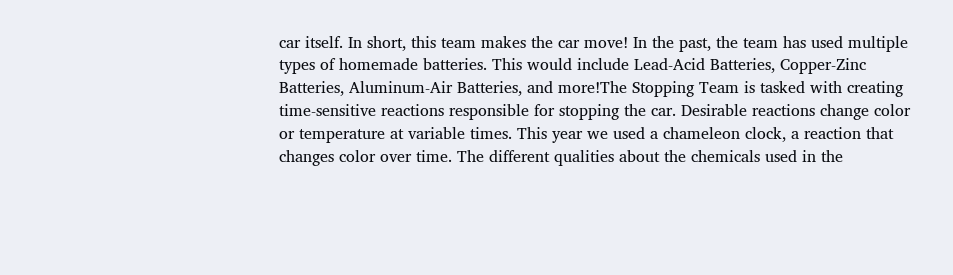car itself. In short, this team makes the car move! In the past, the team has used multiple types of homemade batteries. This would include Lead-Acid Batteries, Copper-Zinc Batteries, Aluminum-Air Batteries, and more!The Stopping Team is tasked with creating time-sensitive reactions responsible for stopping the car. Desirable reactions change color or temperature at variable times. This year we used a chameleon clock, a reaction that changes color over time. The different qualities about the chemicals used in the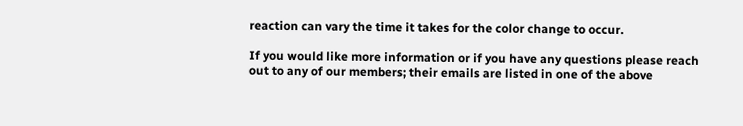reaction can vary the time it takes for the color change to occur.

If you would like more information or if you have any questions please reach out to any of our members; their emails are listed in one of the above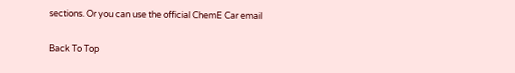sections. Or you can use the official ChemE Car email


Back To Top